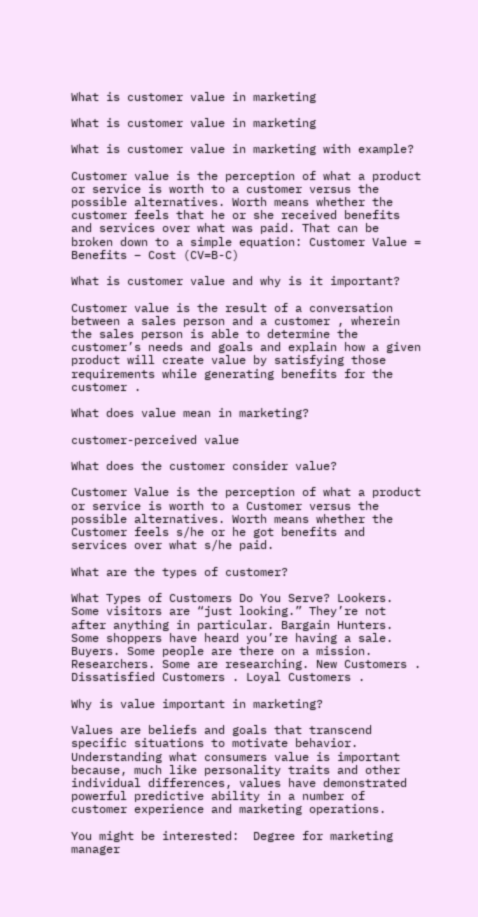What is customer value in marketing

What is customer value in marketing

What is customer value in marketing with example?

Customer value is the perception of what a product or service is worth to a customer versus the possible alternatives. Worth means whether the customer feels that he or she received benefits and services over what was paid. That can be broken down to a simple equation: Customer Value = Benefits – Cost (CV=B-C)

What is customer value and why is it important?

Customer value is the result of a conversation between a sales person and a customer , wherein the sales person is able to determine the customer’s needs and goals and explain how a given product will create value by satisfying those requirements while generating benefits for the customer .

What does value mean in marketing?

customer-perceived value

What does the customer consider value?

Customer Value is the perception of what a product or service is worth to a Customer versus the possible alternatives. Worth means whether the Customer feels s/he or he got benefits and services over what s/he paid.

What are the types of customer?

What Types of Customers Do You Serve? Lookers. Some visitors are “just looking.” They’re not after anything in particular. Bargain Hunters. Some shoppers have heard you’re having a sale. Buyers. Some people are there on a mission. Researchers. Some are researching. New Customers . Dissatisfied Customers . Loyal Customers .

Why is value important in marketing?

Values are beliefs and goals that transcend specific situations to motivate behavior. Understanding what consumers value is important because, much like personality traits and other individual differences, values have demonstrated powerful predictive ability in a number of customer experience and marketing operations.

You might be interested:  Degree for marketing manager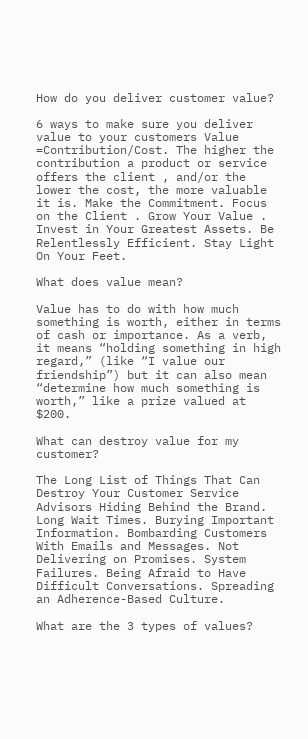How do you deliver customer value?

6 ways to make sure you deliver value to your customers Value =Contribution/Cost. The higher the contribution a product or service offers the client , and/or the lower the cost, the more valuable it is. Make the Commitment. Focus on the Client . Grow Your Value . Invest in Your Greatest Assets. Be Relentlessly Efficient. Stay Light On Your Feet.

What does value mean?

Value has to do with how much something is worth, either in terms of cash or importance. As a verb, it means “holding something in high regard,” (like “I value our friendship”) but it can also mean “determine how much something is worth,” like a prize valued at $200.

What can destroy value for my customer?

The Long List of Things That Can Destroy Your Customer Service Advisors Hiding Behind the Brand. Long Wait Times. Burying Important Information. Bombarding Customers With Emails and Messages. Not Delivering on Promises. System Failures. Being Afraid to Have Difficult Conversations. Spreading an Adherence-Based Culture.

What are the 3 types of values?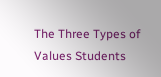The Three Types of Values Students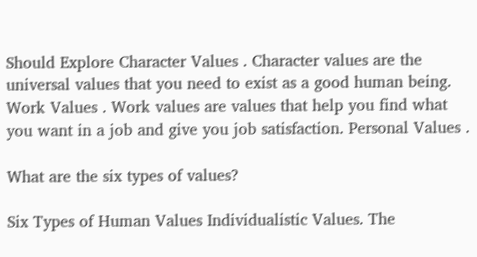Should Explore Character Values . Character values are the universal values that you need to exist as a good human being. Work Values . Work values are values that help you find what you want in a job and give you job satisfaction. Personal Values .

What are the six types of values?

Six Types of Human Values Individualistic Values. The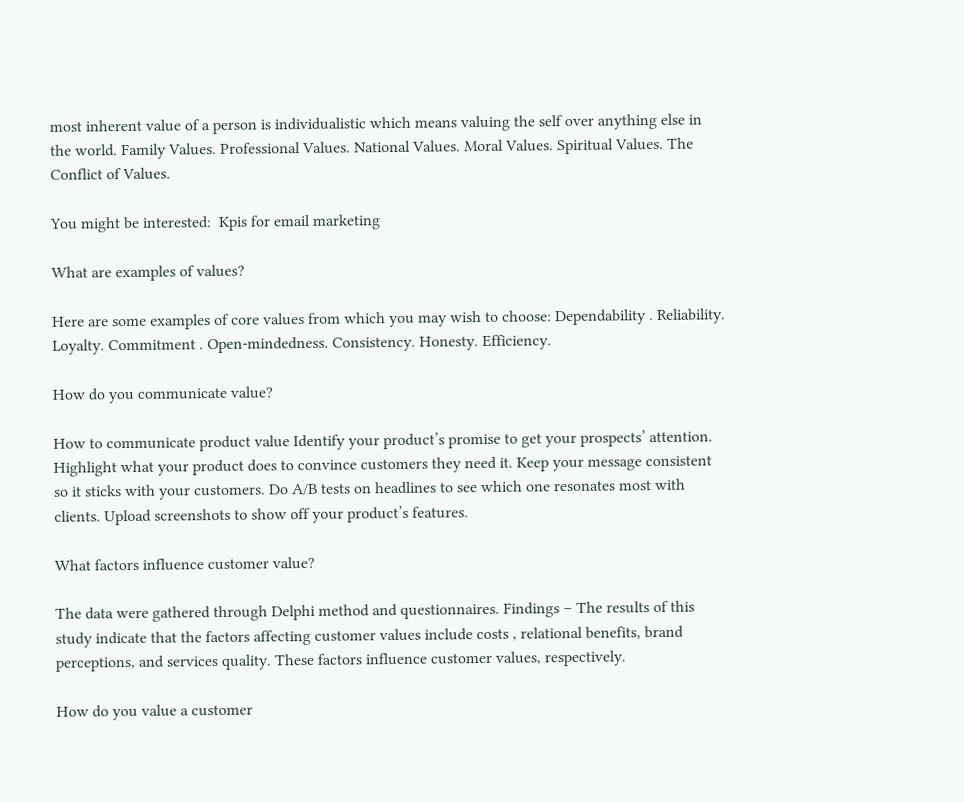most inherent value of a person is individualistic which means valuing the self over anything else in the world. Family Values. Professional Values. National Values. Moral Values. Spiritual Values. The Conflict of Values.

You might be interested:  Kpis for email marketing

What are examples of values?

Here are some examples of core values from which you may wish to choose: Dependability . Reliability. Loyalty. Commitment . Open-mindedness. Consistency. Honesty. Efficiency.

How do you communicate value?

How to communicate product value Identify your product’s promise to get your prospects’ attention. Highlight what your product does to convince customers they need it. Keep your message consistent so it sticks with your customers. Do A/B tests on headlines to see which one resonates most with clients. Upload screenshots to show off your product’s features.

What factors influence customer value?

The data were gathered through Delphi method and questionnaires. Findings – The results of this study indicate that the factors affecting customer values include costs , relational benefits, brand perceptions, and services quality. These factors influence customer values, respectively.

How do you value a customer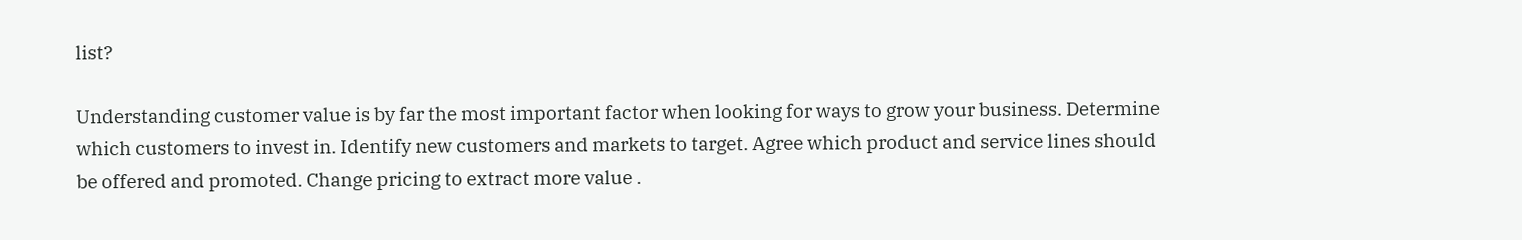list?

Understanding customer value is by far the most important factor when looking for ways to grow your business. Determine which customers to invest in. Identify new customers and markets to target. Agree which product and service lines should be offered and promoted. Change pricing to extract more value .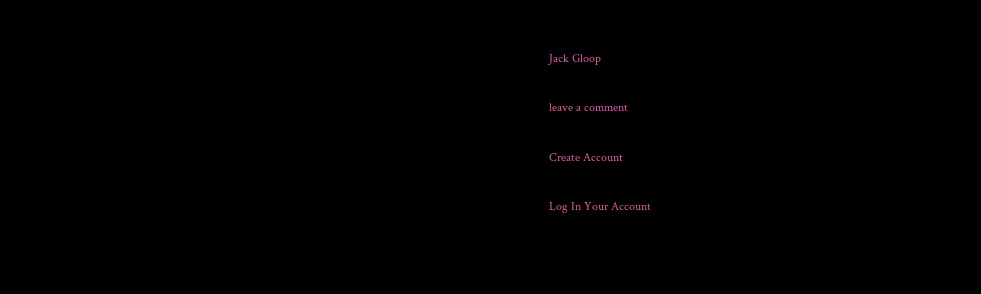Jack Gloop

leave a comment

Create Account

Log In Your Account